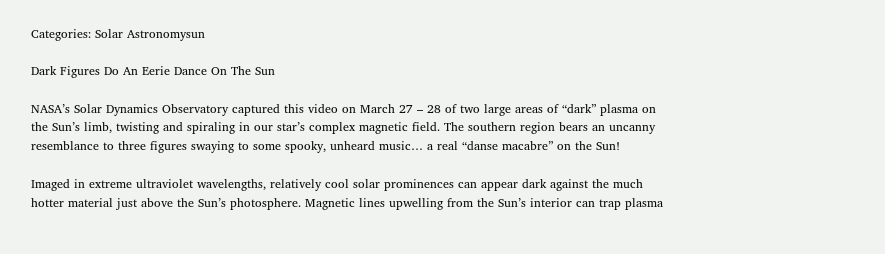Categories: Solar Astronomysun

Dark Figures Do An Eerie Dance On The Sun

NASA’s Solar Dynamics Observatory captured this video on March 27 – 28 of two large areas of “dark” plasma on the Sun’s limb, twisting and spiraling in our star’s complex magnetic field. The southern region bears an uncanny resemblance to three figures swaying to some spooky, unheard music… a real “danse macabre” on the Sun!

Imaged in extreme ultraviolet wavelengths, relatively cool solar prominences can appear dark against the much hotter material just above the Sun’s photosphere. Magnetic lines upwelling from the Sun’s interior can trap plasma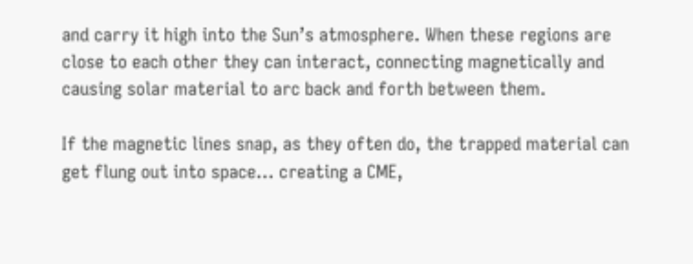and carry it high into the Sun’s atmosphere. When these regions are close to each other they can interact, connecting magnetically and causing solar material to arc back and forth between them.

If the magnetic lines snap, as they often do, the trapped material can get flung out into space… creating a CME,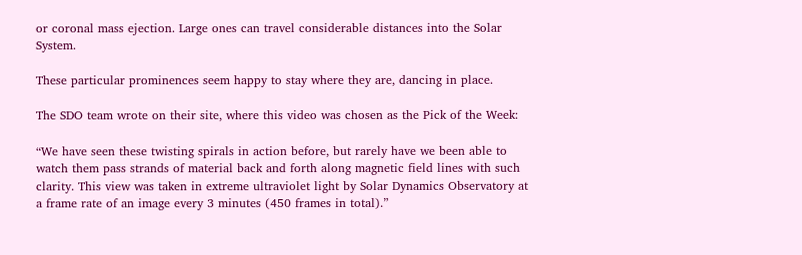or coronal mass ejection. Large ones can travel considerable distances into the Solar System.

These particular prominences seem happy to stay where they are, dancing in place.

The SDO team wrote on their site, where this video was chosen as the Pick of the Week:

“We have seen these twisting spirals in action before, but rarely have we been able to watch them pass strands of material back and forth along magnetic field lines with such clarity. This view was taken in extreme ultraviolet light by Solar Dynamics Observatory at a frame rate of an image every 3 minutes (450 frames in total).”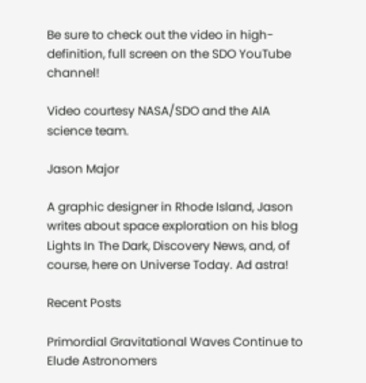Be sure to check out the video in high-definition, full screen on the SDO YouTube channel!

Video courtesy NASA/SDO and the AIA science team.

Jason Major

A graphic designer in Rhode Island, Jason writes about space exploration on his blog Lights In The Dark, Discovery News, and, of course, here on Universe Today. Ad astra!

Recent Posts

Primordial Gravitational Waves Continue to Elude Astronomers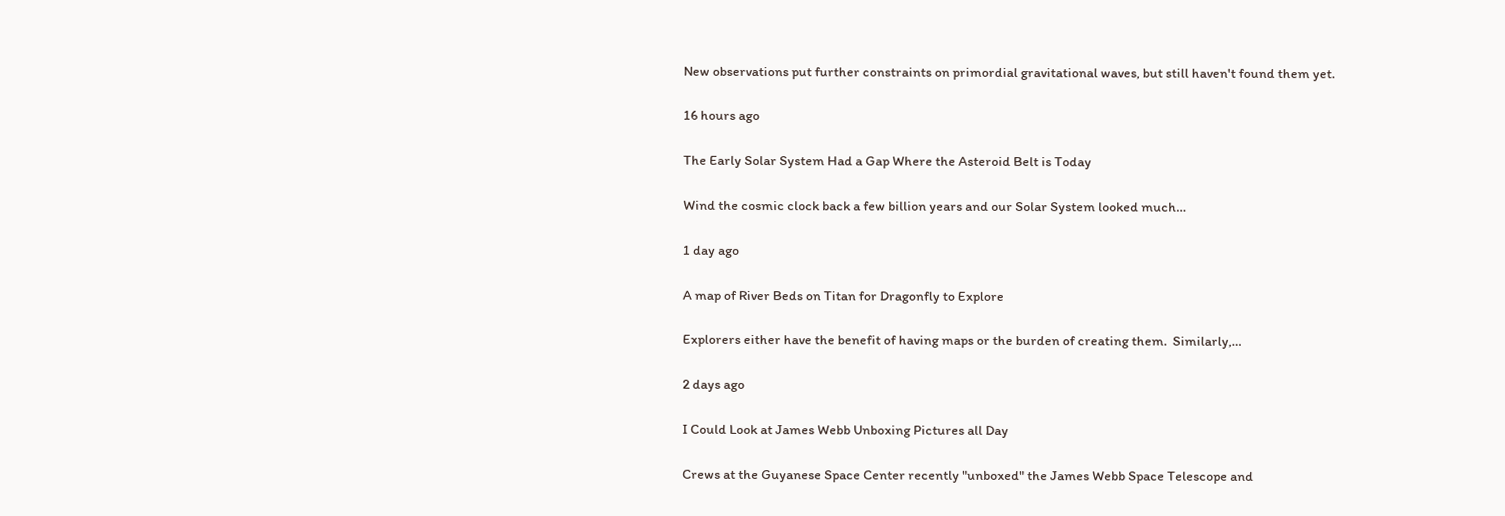New observations put further constraints on primordial gravitational waves, but still haven't found them yet.

16 hours ago

The Early Solar System Had a Gap Where the Asteroid Belt is Today

Wind the cosmic clock back a few billion years and our Solar System looked much…

1 day ago

A map of River Beds on Titan for Dragonfly to Explore

Explorers either have the benefit of having maps or the burden of creating them.  Similarly,…

2 days ago

I Could Look at James Webb Unboxing Pictures all Day

Crews at the Guyanese Space Center recently "unboxed" the James Webb Space Telescope and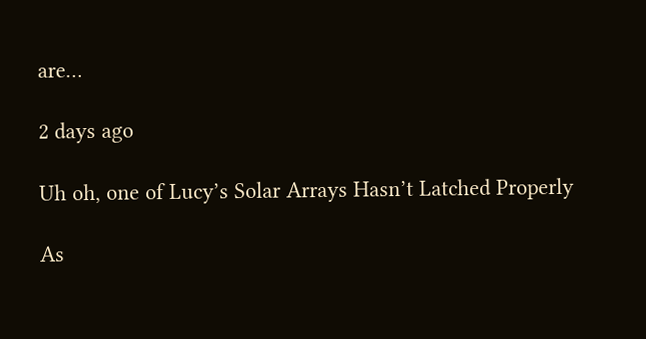are…

2 days ago

Uh oh, one of Lucy’s Solar Arrays Hasn’t Latched Properly

As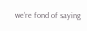we’re fond of saying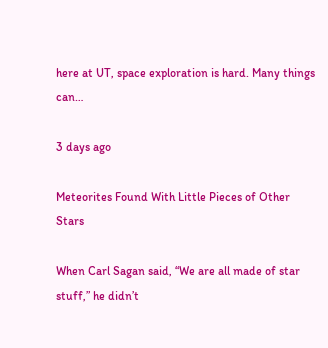here at UT, space exploration is hard. Many things can…

3 days ago

Meteorites Found With Little Pieces of Other Stars

When Carl Sagan said, “We are all made of star stuff,” he didn’t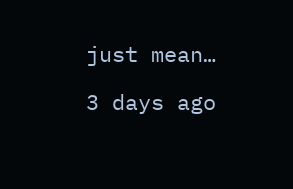just mean…

3 days ago